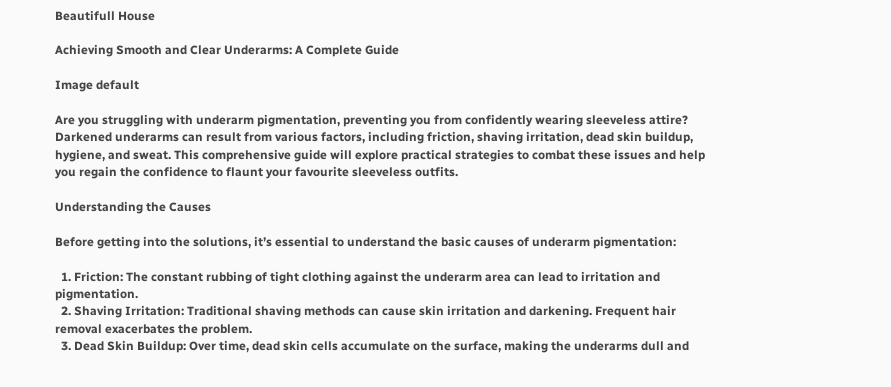Beautifull House

Achieving Smooth and Clear Underarms: A Complete Guide

Image default

Are you struggling with underarm pigmentation, preventing you from confidently wearing sleeveless attire? Darkened underarms can result from various factors, including friction, shaving irritation, dead skin buildup, hygiene, and sweat. This comprehensive guide will explore practical strategies to combat these issues and help you regain the confidence to flaunt your favourite sleeveless outfits.

Understanding the Causes

Before getting into the solutions, it’s essential to understand the basic causes of underarm pigmentation:

  1. Friction: The constant rubbing of tight clothing against the underarm area can lead to irritation and pigmentation.
  2. Shaving Irritation: Traditional shaving methods can cause skin irritation and darkening. Frequent hair removal exacerbates the problem.
  3. Dead Skin Buildup: Over time, dead skin cells accumulate on the surface, making the underarms dull and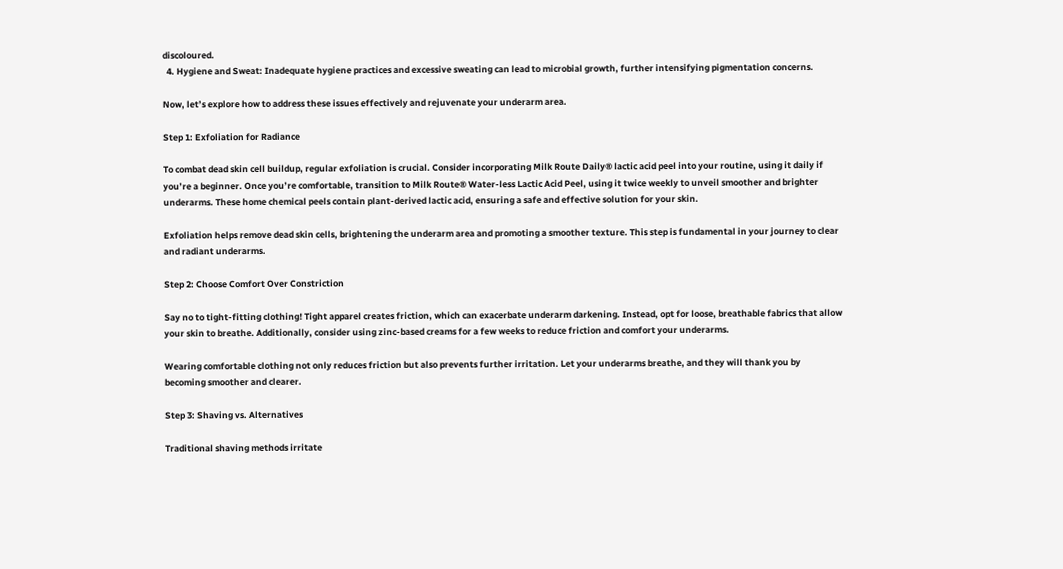discoloured.
  4. Hygiene and Sweat: Inadequate hygiene practices and excessive sweating can lead to microbial growth, further intensifying pigmentation concerns.

Now, let’s explore how to address these issues effectively and rejuvenate your underarm area.

Step 1: Exfoliation for Radiance

To combat dead skin cell buildup, regular exfoliation is crucial. Consider incorporating Milk Route Daily® lactic acid peel into your routine, using it daily if you’re a beginner. Once you’re comfortable, transition to Milk Route® Water-less Lactic Acid Peel, using it twice weekly to unveil smoother and brighter underarms. These home chemical peels contain plant-derived lactic acid, ensuring a safe and effective solution for your skin.

Exfoliation helps remove dead skin cells, brightening the underarm area and promoting a smoother texture. This step is fundamental in your journey to clear and radiant underarms.

Step 2: Choose Comfort Over Constriction

Say no to tight-fitting clothing! Tight apparel creates friction, which can exacerbate underarm darkening. Instead, opt for loose, breathable fabrics that allow your skin to breathe. Additionally, consider using zinc-based creams for a few weeks to reduce friction and comfort your underarms.

Wearing comfortable clothing not only reduces friction but also prevents further irritation. Let your underarms breathe, and they will thank you by becoming smoother and clearer.

Step 3: Shaving vs. Alternatives

Traditional shaving methods irritate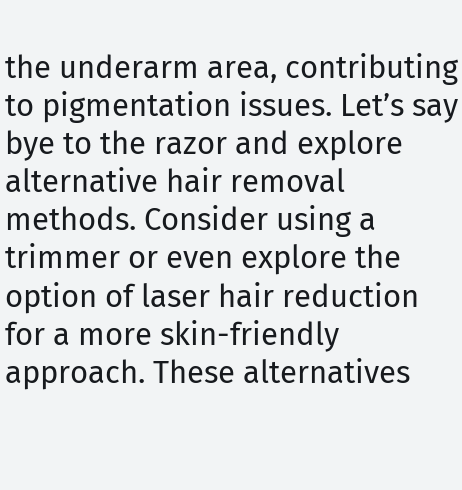the underarm area, contributing to pigmentation issues. Let’s say bye to the razor and explore alternative hair removal methods. Consider using a trimmer or even explore the option of laser hair reduction for a more skin-friendly approach. These alternatives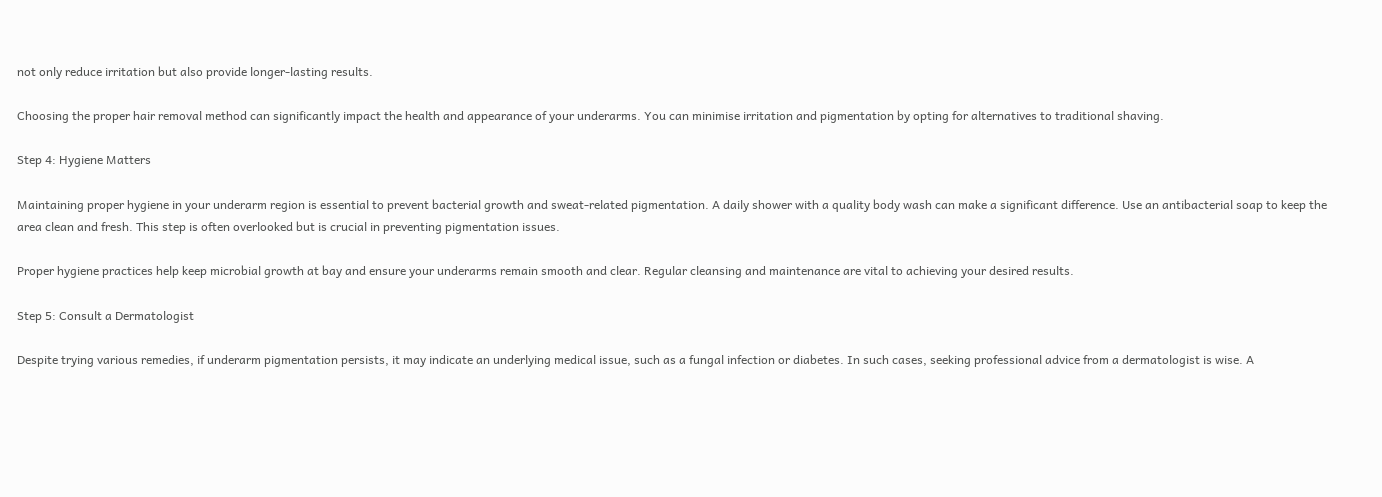not only reduce irritation but also provide longer-lasting results.

Choosing the proper hair removal method can significantly impact the health and appearance of your underarms. You can minimise irritation and pigmentation by opting for alternatives to traditional shaving.

Step 4: Hygiene Matters

Maintaining proper hygiene in your underarm region is essential to prevent bacterial growth and sweat-related pigmentation. A daily shower with a quality body wash can make a significant difference. Use an antibacterial soap to keep the area clean and fresh. This step is often overlooked but is crucial in preventing pigmentation issues.

Proper hygiene practices help keep microbial growth at bay and ensure your underarms remain smooth and clear. Regular cleansing and maintenance are vital to achieving your desired results.

Step 5: Consult a Dermatologist

Despite trying various remedies, if underarm pigmentation persists, it may indicate an underlying medical issue, such as a fungal infection or diabetes. In such cases, seeking professional advice from a dermatologist is wise. A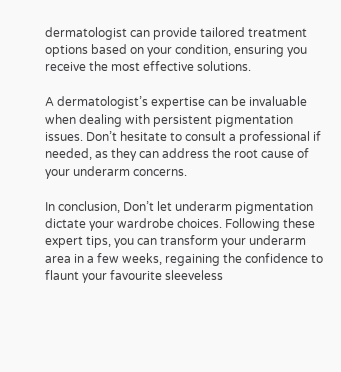dermatologist can provide tailored treatment options based on your condition, ensuring you receive the most effective solutions.

A dermatologist’s expertise can be invaluable when dealing with persistent pigmentation issues. Don’t hesitate to consult a professional if needed, as they can address the root cause of your underarm concerns.

In conclusion, Don’t let underarm pigmentation dictate your wardrobe choices. Following these expert tips, you can transform your underarm area in a few weeks, regaining the confidence to flaunt your favourite sleeveless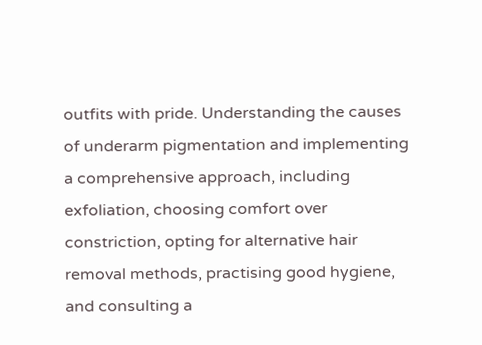outfits with pride. Understanding the causes of underarm pigmentation and implementing a comprehensive approach, including exfoliation, choosing comfort over constriction, opting for alternative hair removal methods, practising good hygiene, and consulting a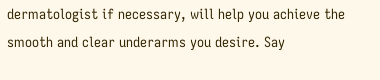dermatologist if necessary, will help you achieve the smooth and clear underarms you desire. Say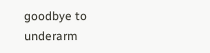goodbye to underarm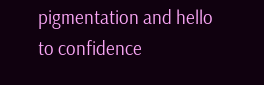pigmentation and hello to confidence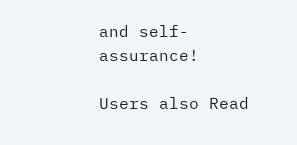and self-assurance!

Users also Read